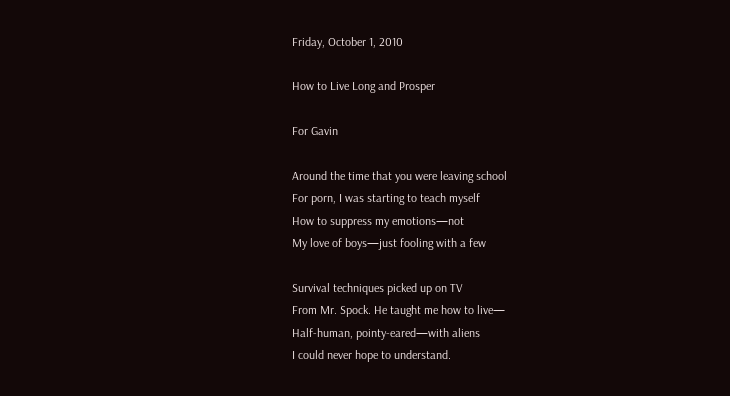Friday, October 1, 2010

How to Live Long and Prosper

For Gavin

Around the time that you were leaving school
For porn, I was starting to teach myself
How to suppress my emotions—not
My love of boys—just fooling with a few

Survival techniques picked up on TV
From Mr. Spock. He taught me how to live—
Half-human, pointy-eared—with aliens
I could never hope to understand.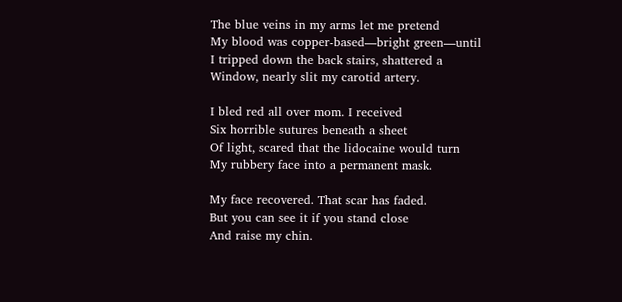The blue veins in my arms let me pretend
My blood was copper-based—bright green—until
I tripped down the back stairs, shattered a
Window, nearly slit my carotid artery.

I bled red all over mom. I received
Six horrible sutures beneath a sheet
Of light, scared that the lidocaine would turn
My rubbery face into a permanent mask.

My face recovered. That scar has faded.
But you can see it if you stand close
And raise my chin.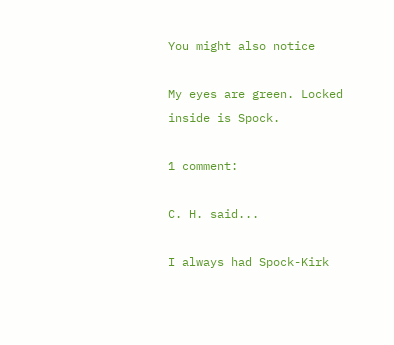You might also notice

My eyes are green. Locked inside is Spock.

1 comment:

C. H. said...

I always had Spock-Kirk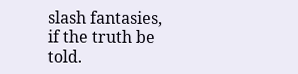slash fantasies, if the truth be told.